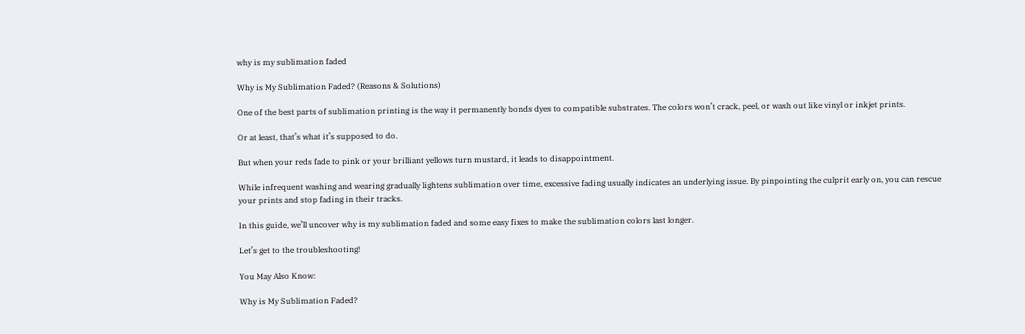why is my sublimation faded

Why is My Sublimation Faded? (Reasons & Solutions)

One of the best parts of sublimation printing is the way it permanently bonds dyes to compatible substrates. The colors won’t crack, peel, or wash out like vinyl or inkjet prints.

Or at least, that’s what it’s supposed to do.

But when your reds fade to pink or your brilliant yellows turn mustard, it leads to disappointment.

While infrequent washing and wearing gradually lightens sublimation over time, excessive fading usually indicates an underlying issue. By pinpointing the culprit early on, you can rescue your prints and stop fading in their tracks.

In this guide, we’ll uncover why is my sublimation faded and some easy fixes to make the sublimation colors last longer.

Let’s get to the troubleshooting!

You May Also Know:

Why is My Sublimation Faded?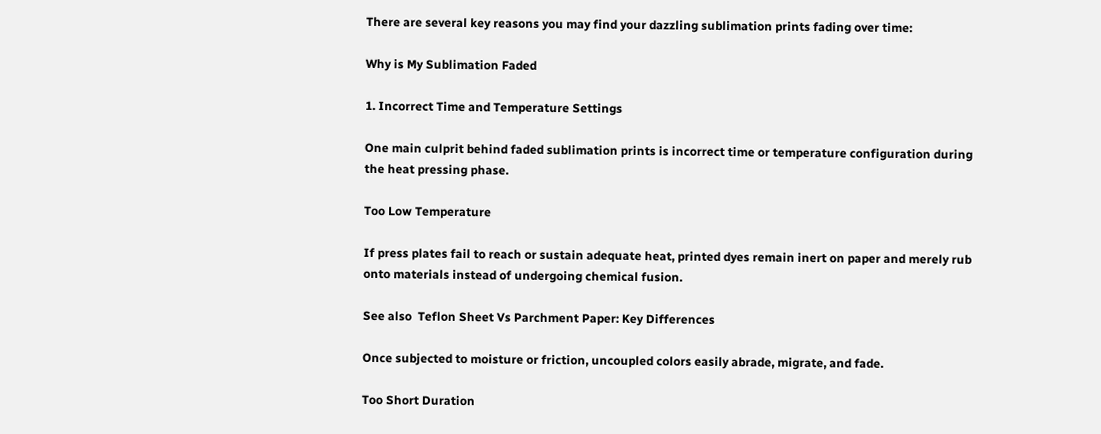There are several key reasons you may find your dazzling sublimation prints fading over time:

Why is My Sublimation Faded

1. Incorrect Time and Temperature Settings

One main culprit behind faded sublimation prints is incorrect time or temperature configuration during the heat pressing phase.

Too Low Temperature

If press plates fail to reach or sustain adequate heat, printed dyes remain inert on paper and merely rub onto materials instead of undergoing chemical fusion.

See also  Teflon Sheet Vs Parchment Paper: Key Differences

Once subjected to moisture or friction, uncoupled colors easily abrade, migrate, and fade.

Too Short Duration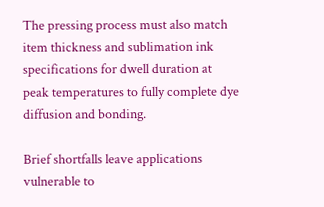The pressing process must also match item thickness and sublimation ink specifications for dwell duration at peak temperatures to fully complete dye diffusion and bonding.

Brief shortfalls leave applications vulnerable to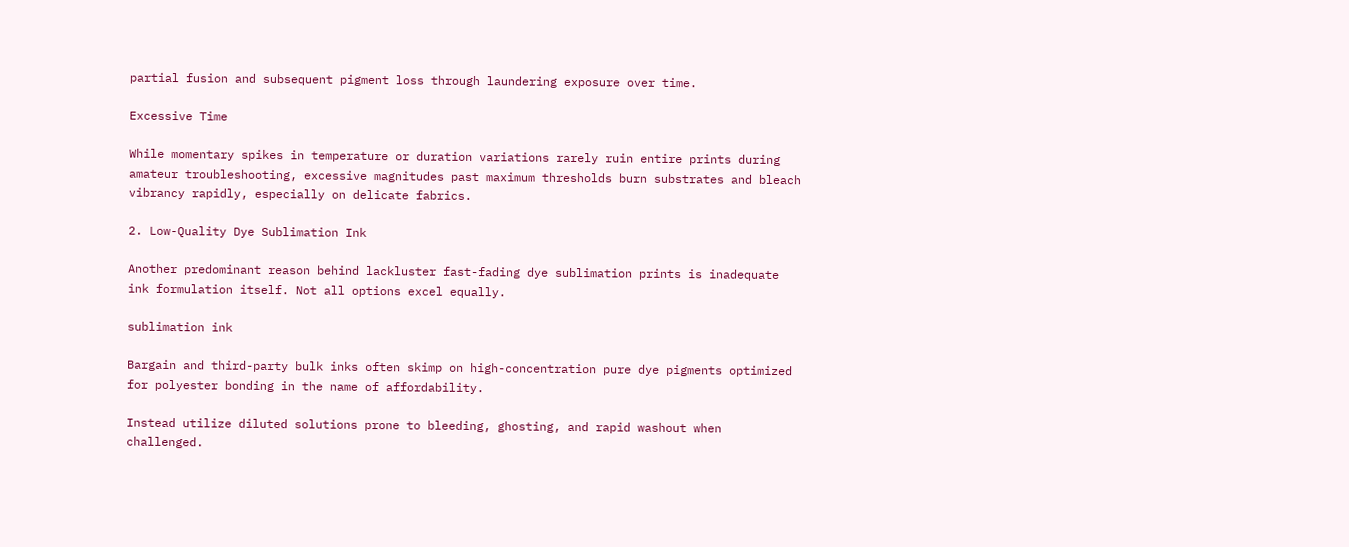partial fusion and subsequent pigment loss through laundering exposure over time.

Excessive Time

While momentary spikes in temperature or duration variations rarely ruin entire prints during amateur troubleshooting, excessive magnitudes past maximum thresholds burn substrates and bleach vibrancy rapidly, especially on delicate fabrics.

2. Low-Quality Dye Sublimation Ink

Another predominant reason behind lackluster fast-fading dye sublimation prints is inadequate ink formulation itself. Not all options excel equally.

sublimation ink

Bargain and third-party bulk inks often skimp on high-concentration pure dye pigments optimized for polyester bonding in the name of affordability.

Instead utilize diluted solutions prone to bleeding, ghosting, and rapid washout when challenged.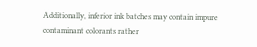Additionally, inferior ink batches may contain impure contaminant colorants rather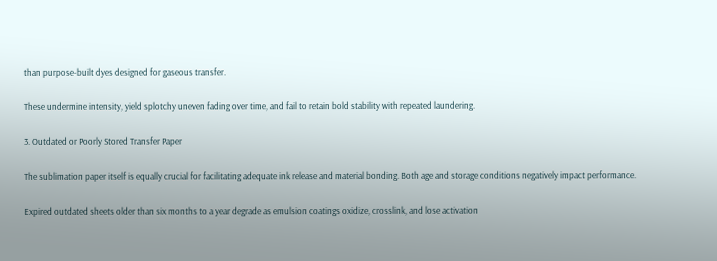than purpose-built dyes designed for gaseous transfer.

These undermine intensity, yield splotchy uneven fading over time, and fail to retain bold stability with repeated laundering.

3. Outdated or Poorly Stored Transfer Paper

The sublimation paper itself is equally crucial for facilitating adequate ink release and material bonding. Both age and storage conditions negatively impact performance.

Expired outdated sheets older than six months to a year degrade as emulsion coatings oxidize, crosslink, and lose activation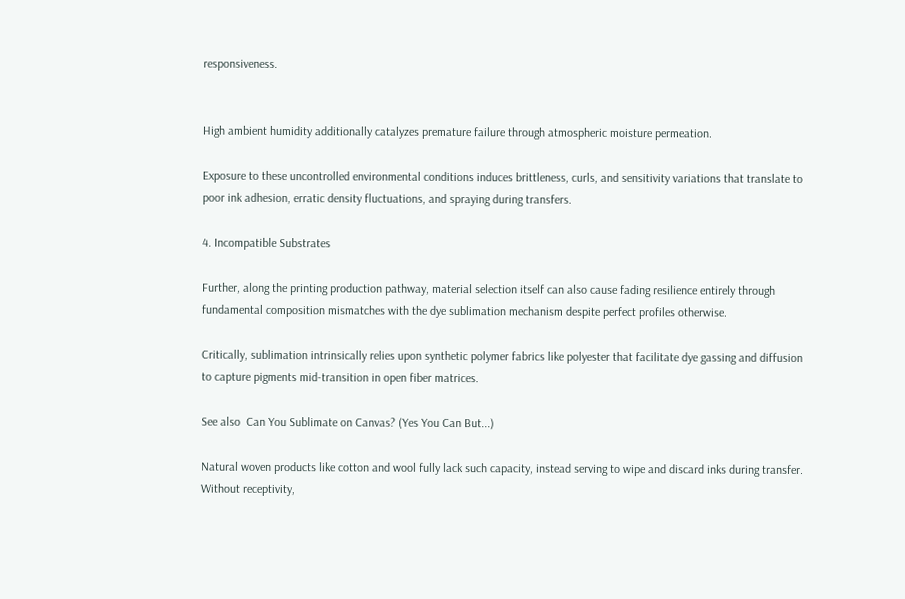responsiveness.


High ambient humidity additionally catalyzes premature failure through atmospheric moisture permeation.

Exposure to these uncontrolled environmental conditions induces brittleness, curls, and sensitivity variations that translate to poor ink adhesion, erratic density fluctuations, and spraying during transfers.

4. Incompatible Substrates

Further, along the printing production pathway, material selection itself can also cause fading resilience entirely through fundamental composition mismatches with the dye sublimation mechanism despite perfect profiles otherwise.

Critically, sublimation intrinsically relies upon synthetic polymer fabrics like polyester that facilitate dye gassing and diffusion to capture pigments mid-transition in open fiber matrices.

See also  Can You Sublimate on Canvas? (Yes You Can But...)

Natural woven products like cotton and wool fully lack such capacity, instead serving to wipe and discard inks during transfer. Without receptivity,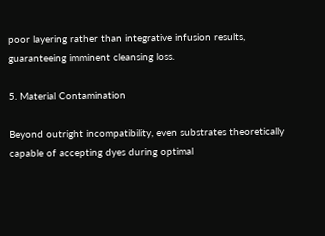poor layering rather than integrative infusion results, guaranteeing imminent cleansing loss.

5. Material Contamination

Beyond outright incompatibility, even substrates theoretically capable of accepting dyes during optimal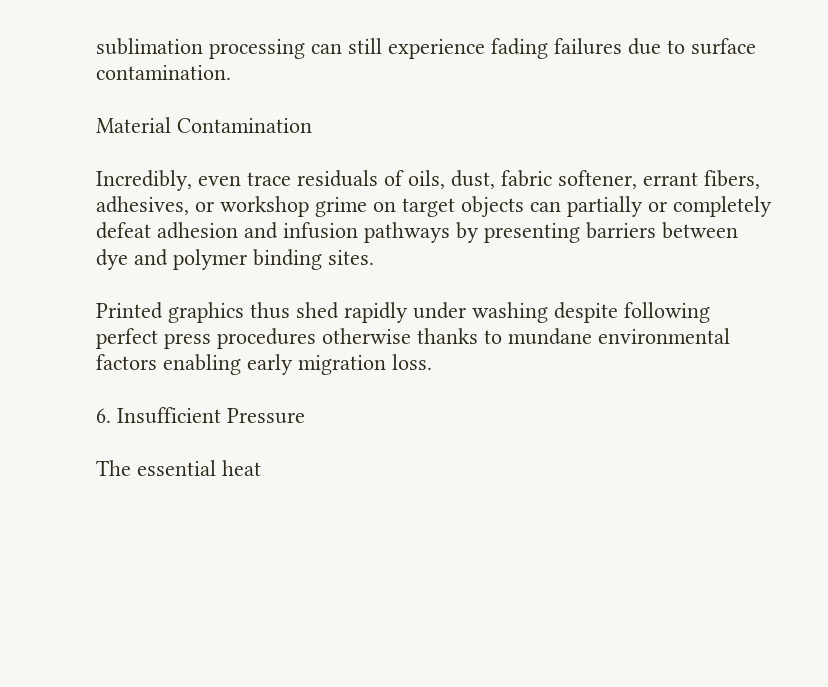sublimation processing can still experience fading failures due to surface contamination.

Material Contamination

Incredibly, even trace residuals of oils, dust, fabric softener, errant fibers, adhesives, or workshop grime on target objects can partially or completely defeat adhesion and infusion pathways by presenting barriers between dye and polymer binding sites.

Printed graphics thus shed rapidly under washing despite following perfect press procedures otherwise thanks to mundane environmental factors enabling early migration loss.

6. Insufficient Pressure

The essential heat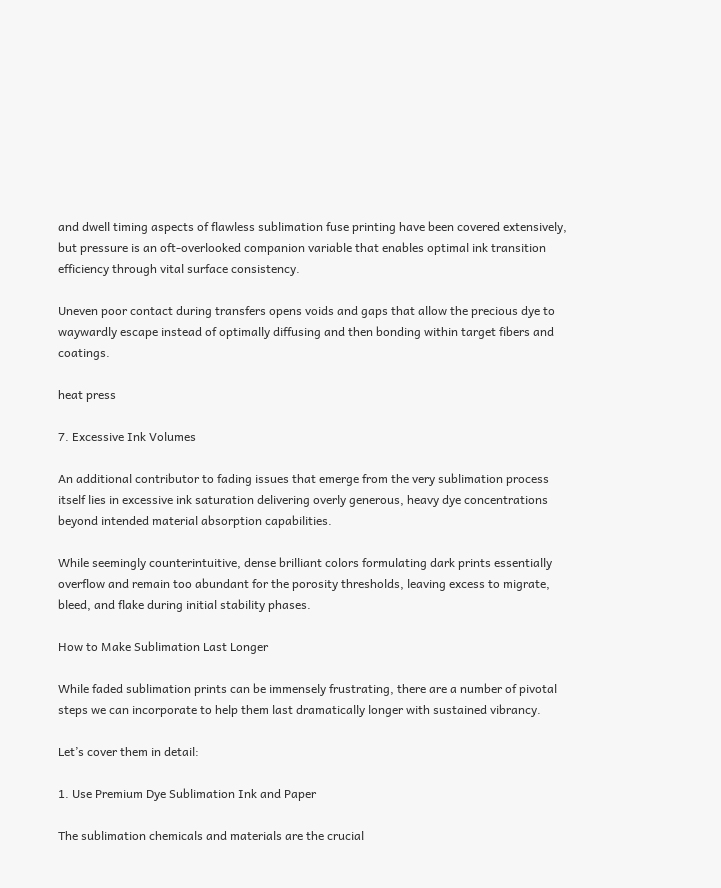and dwell timing aspects of flawless sublimation fuse printing have been covered extensively, but pressure is an oft-overlooked companion variable that enables optimal ink transition efficiency through vital surface consistency.

Uneven poor contact during transfers opens voids and gaps that allow the precious dye to waywardly escape instead of optimally diffusing and then bonding within target fibers and coatings.

heat press

7. Excessive Ink Volumes

An additional contributor to fading issues that emerge from the very sublimation process itself lies in excessive ink saturation delivering overly generous, heavy dye concentrations beyond intended material absorption capabilities.

While seemingly counterintuitive, dense brilliant colors formulating dark prints essentially overflow and remain too abundant for the porosity thresholds, leaving excess to migrate, bleed, and flake during initial stability phases.

How to Make Sublimation Last Longer

While faded sublimation prints can be immensely frustrating, there are a number of pivotal steps we can incorporate to help them last dramatically longer with sustained vibrancy.

Let’s cover them in detail:

1. Use Premium Dye Sublimation Ink and Paper

The sublimation chemicals and materials are the crucial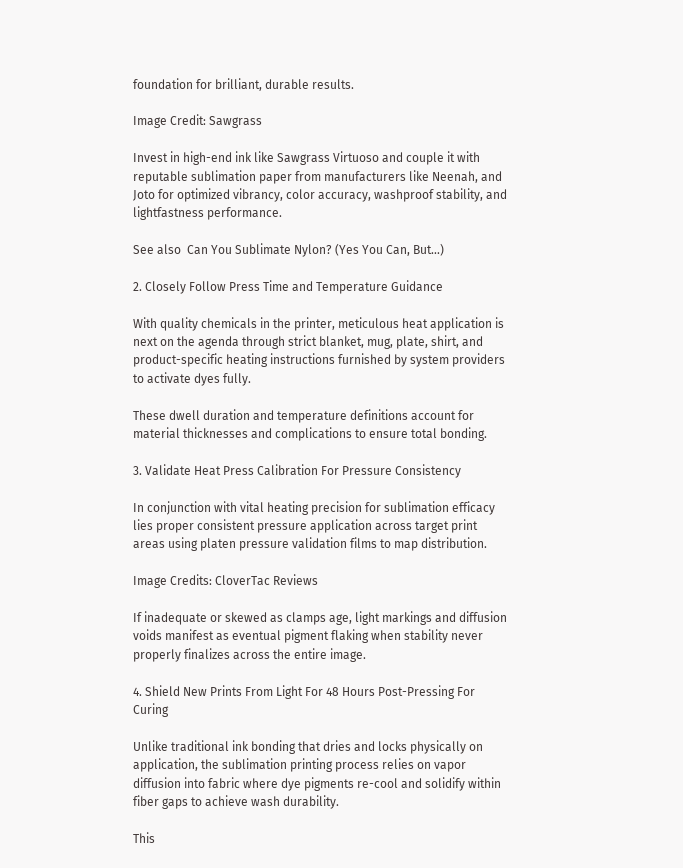foundation for brilliant, durable results.

Image Credit: Sawgrass

Invest in high-end ink like Sawgrass Virtuoso and couple it with reputable sublimation paper from manufacturers like Neenah, and Joto for optimized vibrancy, color accuracy, washproof stability, and lightfastness performance.

See also  Can You Sublimate Nylon? (Yes You Can, But...)

2. Closely Follow Press Time and Temperature Guidance

With quality chemicals in the printer, meticulous heat application is next on the agenda through strict blanket, mug, plate, shirt, and product-specific heating instructions furnished by system providers to activate dyes fully.

These dwell duration and temperature definitions account for material thicknesses and complications to ensure total bonding.

3. Validate Heat Press Calibration For Pressure Consistency

In conjunction with vital heating precision for sublimation efficacy lies proper consistent pressure application across target print areas using platen pressure validation films to map distribution.

Image Credits: CloverTac Reviews

If inadequate or skewed as clamps age, light markings and diffusion voids manifest as eventual pigment flaking when stability never properly finalizes across the entire image.

4. Shield New Prints From Light For 48 Hours Post-Pressing For Curing

Unlike traditional ink bonding that dries and locks physically on application, the sublimation printing process relies on vapor diffusion into fabric where dye pigments re-cool and solidify within fiber gaps to achieve wash durability.

This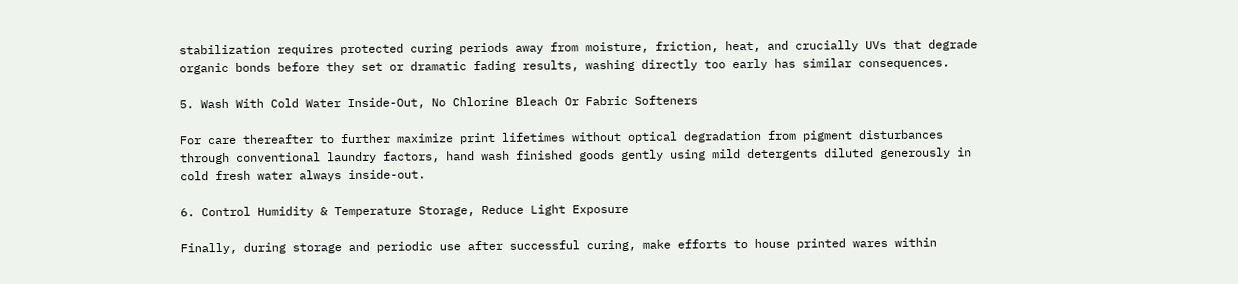stabilization requires protected curing periods away from moisture, friction, heat, and crucially UVs that degrade organic bonds before they set or dramatic fading results, washing directly too early has similar consequences.

5. Wash With Cold Water Inside-Out, No Chlorine Bleach Or Fabric Softeners

For care thereafter to further maximize print lifetimes without optical degradation from pigment disturbances through conventional laundry factors, hand wash finished goods gently using mild detergents diluted generously in cold fresh water always inside-out.

6. Control Humidity & Temperature Storage, Reduce Light Exposure

Finally, during storage and periodic use after successful curing, make efforts to house printed wares within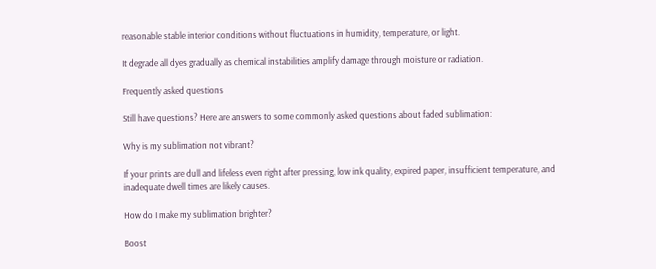reasonable stable interior conditions without fluctuations in humidity, temperature, or light.

It degrade all dyes gradually as chemical instabilities amplify damage through moisture or radiation.

Frequently asked questions

Still have questions? Here are answers to some commonly asked questions about faded sublimation:

Why is my sublimation not vibrant?

If your prints are dull and lifeless even right after pressing, low ink quality, expired paper, insufficient temperature, and inadequate dwell times are likely causes.

How do I make my sublimation brighter?

Boost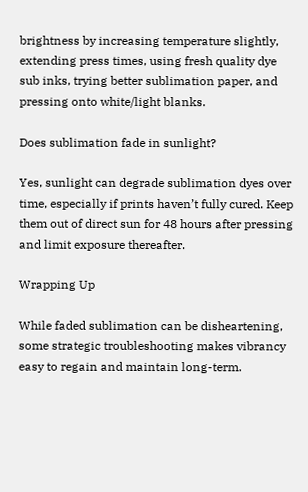brightness by increasing temperature slightly, extending press times, using fresh quality dye sub inks, trying better sublimation paper, and pressing onto white/light blanks.

Does sublimation fade in sunlight?

Yes, sunlight can degrade sublimation dyes over time, especially if prints haven’t fully cured. Keep them out of direct sun for 48 hours after pressing and limit exposure thereafter.

Wrapping Up

While faded sublimation can be disheartening, some strategic troubleshooting makes vibrancy easy to regain and maintain long-term.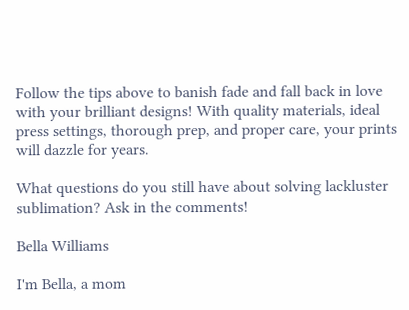Follow the tips above to banish fade and fall back in love with your brilliant designs! With quality materials, ideal press settings, thorough prep, and proper care, your prints will dazzle for years.

What questions do you still have about solving lackluster sublimation? Ask in the comments!

Bella Williams

I'm Bella, a mom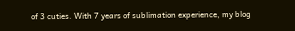of 3 cuties. With 7 years of sublimation experience, my blog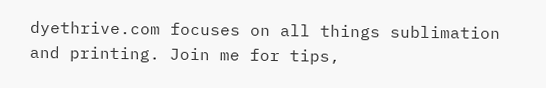dyethrive.com focuses on all things sublimation and printing. Join me for tips,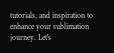tutorials, and inspiration to enhance your sublimation journey. Let's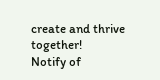create and thrive together!
Notify of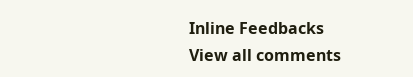Inline Feedbacks
View all comments